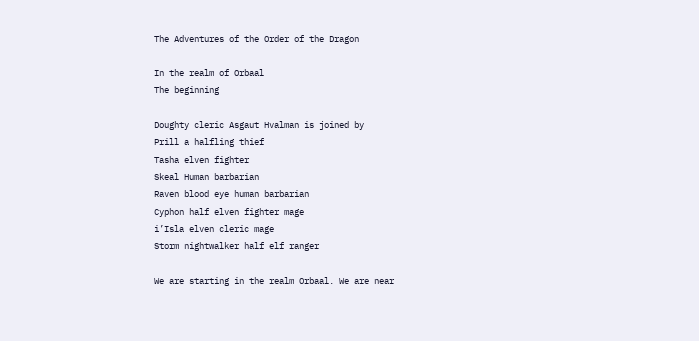The Adventures of the Order of the Dragon

In the realm of Orbaal
The beginning

Doughty cleric Asgaut Hvalman is joined by
Prill a halfling thief
Tasha elven fighter
Skeal Human barbarian
Raven blood eye human barbarian
Cyphon half elven fighter mage
i’Isla elven cleric mage
Storm nightwalker half elf ranger

We are starting in the realm Orbaal. We are near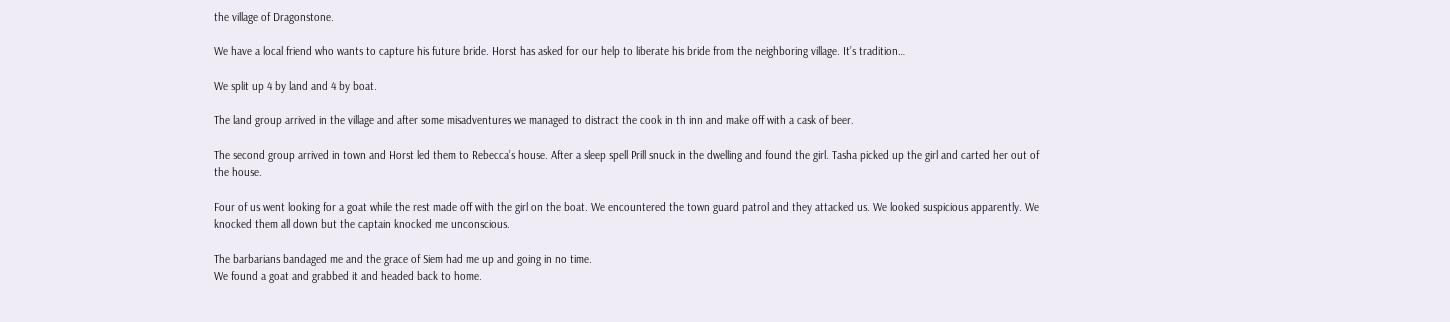the village of Dragonstone.

We have a local friend who wants to capture his future bride. Horst has asked for our help to liberate his bride from the neighboring village. It’s tradition…

We split up 4 by land and 4 by boat.

The land group arrived in the village and after some misadventures we managed to distract the cook in th inn and make off with a cask of beer.

The second group arrived in town and Horst led them to Rebecca’s house. After a sleep spell Prill snuck in the dwelling and found the girl. Tasha picked up the girl and carted her out of the house.

Four of us went looking for a goat while the rest made off with the girl on the boat. We encountered the town guard patrol and they attacked us. We looked suspicious apparently. We knocked them all down but the captain knocked me unconscious.

The barbarians bandaged me and the grace of Siem had me up and going in no time.
We found a goat and grabbed it and headed back to home.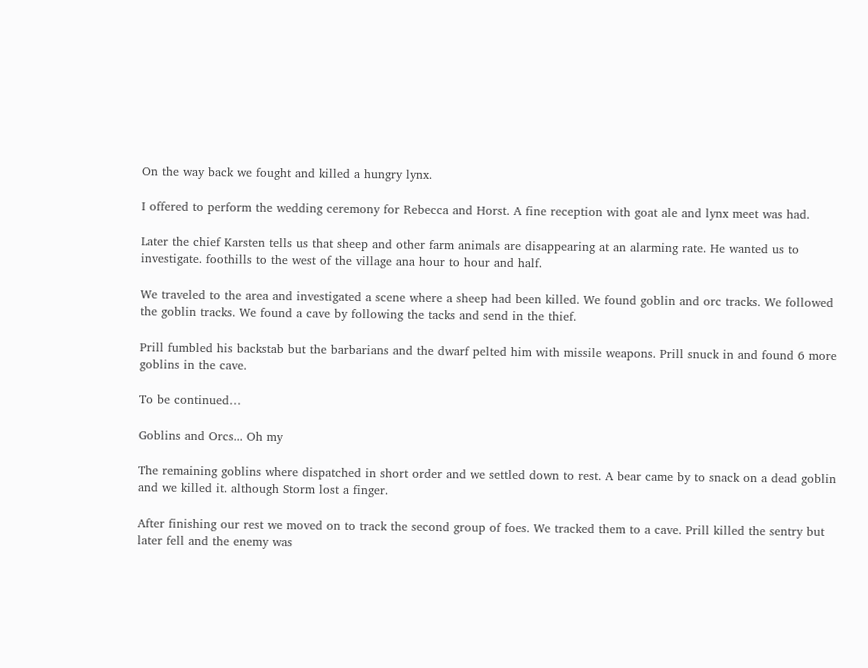On the way back we fought and killed a hungry lynx.

I offered to perform the wedding ceremony for Rebecca and Horst. A fine reception with goat ale and lynx meet was had.

Later the chief Karsten tells us that sheep and other farm animals are disappearing at an alarming rate. He wanted us to investigate. foothills to the west of the village ana hour to hour and half.

We traveled to the area and investigated a scene where a sheep had been killed. We found goblin and orc tracks. We followed the goblin tracks. We found a cave by following the tacks and send in the thief.

Prill fumbled his backstab but the barbarians and the dwarf pelted him with missile weapons. Prill snuck in and found 6 more goblins in the cave.

To be continued…

Goblins and Orcs... Oh my

The remaining goblins where dispatched in short order and we settled down to rest. A bear came by to snack on a dead goblin and we killed it. although Storm lost a finger.

After finishing our rest we moved on to track the second group of foes. We tracked them to a cave. Prill killed the sentry but later fell and the enemy was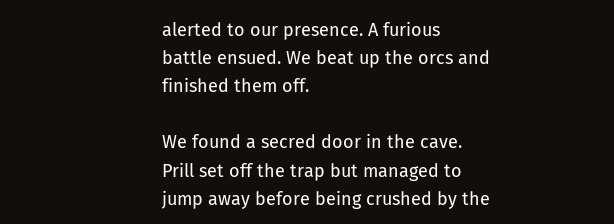alerted to our presence. A furious battle ensued. We beat up the orcs and finished them off.

We found a secred door in the cave. Prill set off the trap but managed to jump away before being crushed by the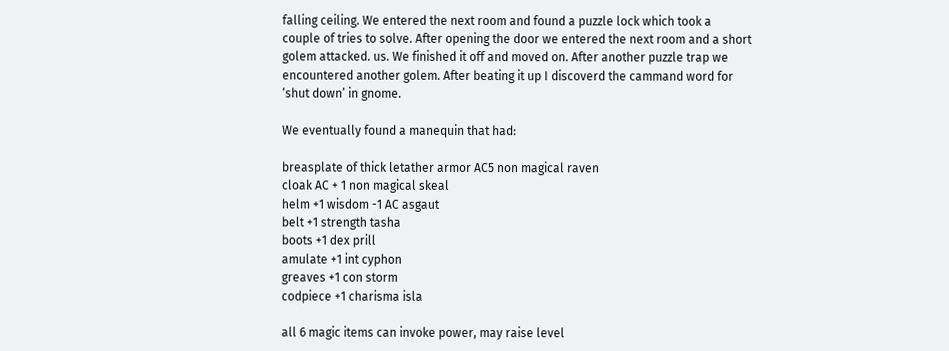falling ceiling. We entered the next room and found a puzzle lock which took a couple of tries to solve. After opening the door we entered the next room and a short golem attacked. us. We finished it off and moved on. After another puzzle trap we encountered another golem. After beating it up I discoverd the cammand word for ‘shut down’ in gnome.

We eventually found a manequin that had:

breasplate of thick letather armor AC5 non magical raven
cloak AC + 1 non magical skeal
helm +1 wisdom -1 AC asgaut
belt +1 strength tasha
boots +1 dex prill
amulate +1 int cyphon
greaves +1 con storm
codpiece +1 charisma isla

all 6 magic items can invoke power, may raise level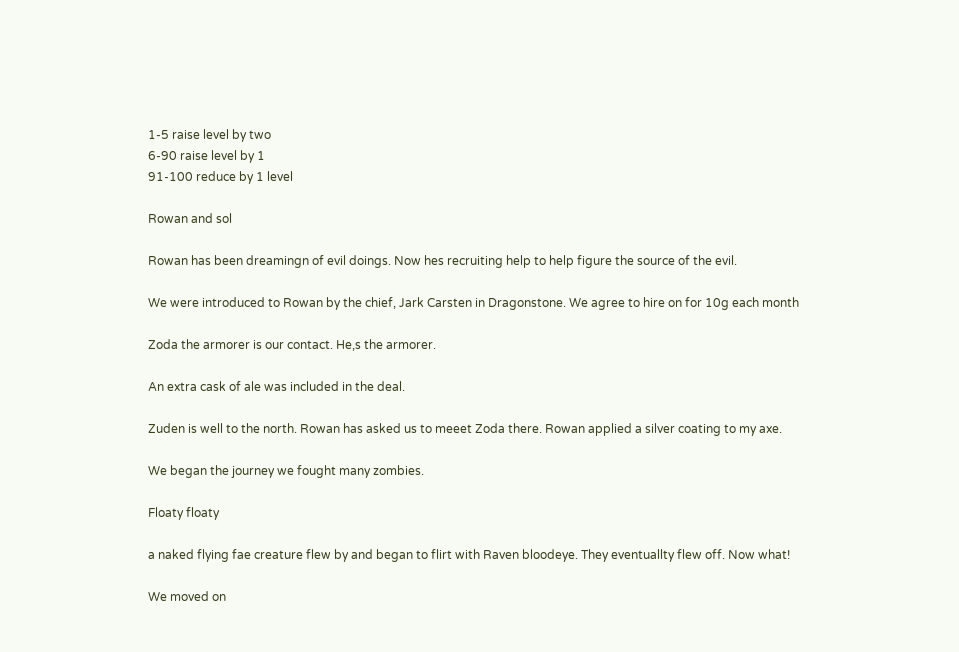1-5 raise level by two
6-90 raise level by 1
91-100 reduce by 1 level

Rowan and sol

Rowan has been dreamingn of evil doings. Now hes recruiting help to help figure the source of the evil.

We were introduced to Rowan by the chief, Jark Carsten in Dragonstone. We agree to hire on for 10g each month

Zoda the armorer is our contact. He,s the armorer.

An extra cask of ale was included in the deal.

Zuden is well to the north. Rowan has asked us to meeet Zoda there. Rowan applied a silver coating to my axe.

We began the journey we fought many zombies.

Floaty floaty

a naked flying fae creature flew by and began to flirt with Raven bloodeye. They eventuallty flew off. Now what!

We moved on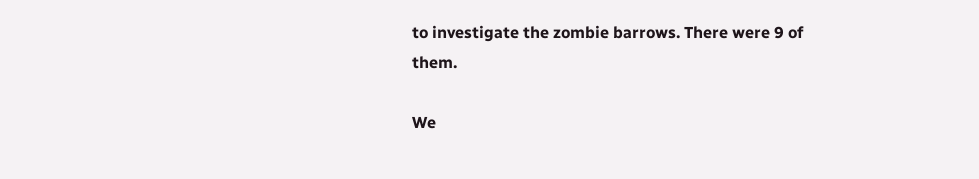to investigate the zombie barrows. There were 9 of them.

We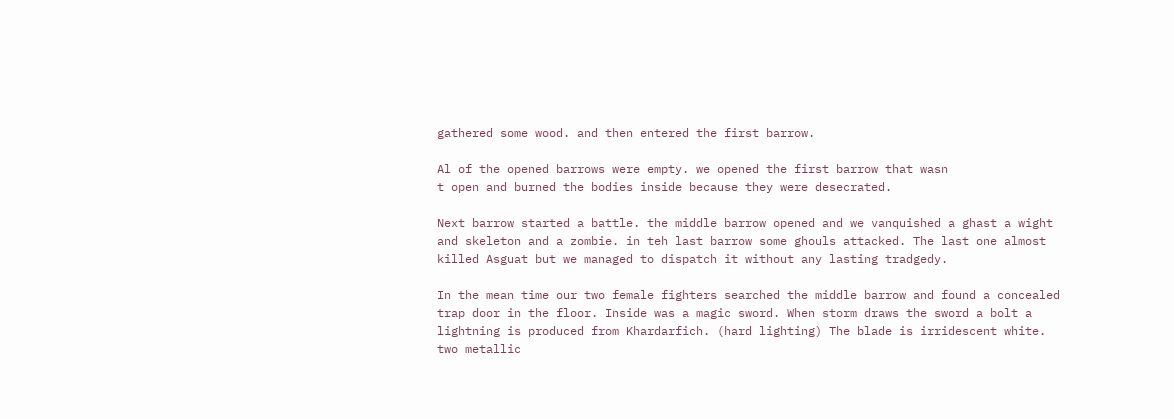gathered some wood. and then entered the first barrow.

Al of the opened barrows were empty. we opened the first barrow that wasn
t open and burned the bodies inside because they were desecrated.

Next barrow started a battle. the middle barrow opened and we vanquished a ghast a wight and skeleton and a zombie. in teh last barrow some ghouls attacked. The last one almost killed Asguat but we managed to dispatch it without any lasting tradgedy.

In the mean time our two female fighters searched the middle barrow and found a concealed trap door in the floor. Inside was a magic sword. When storm draws the sword a bolt a lightning is produced from Khardarfich. (hard lighting) The blade is irridescent white. two metallic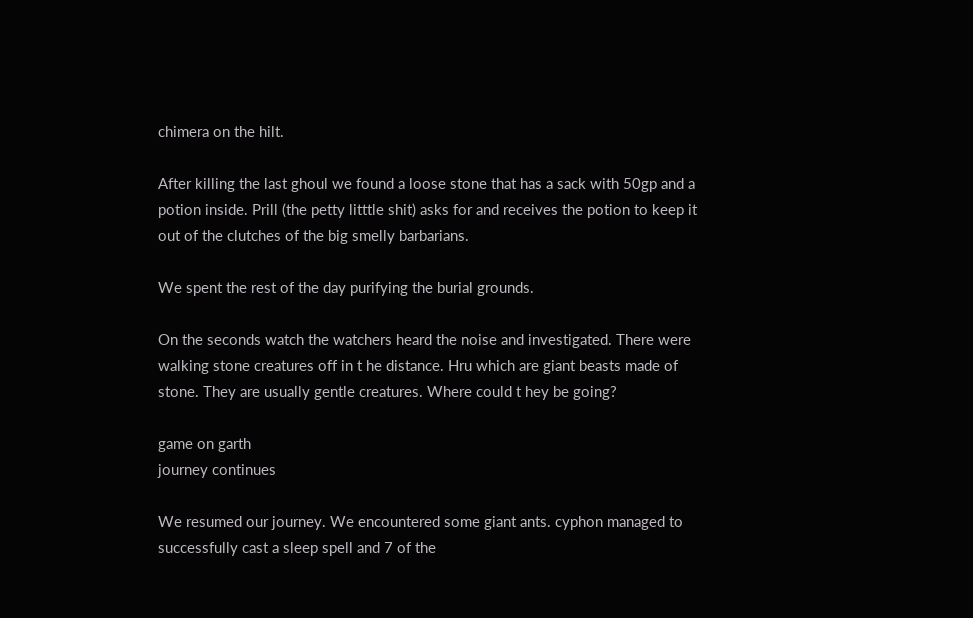chimera on the hilt.

After killing the last ghoul we found a loose stone that has a sack with 50gp and a potion inside. Prill (the petty litttle shit) asks for and receives the potion to keep it out of the clutches of the big smelly barbarians.

We spent the rest of the day purifying the burial grounds.

On the seconds watch the watchers heard the noise and investigated. There were walking stone creatures off in t he distance. Hru which are giant beasts made of stone. They are usually gentle creatures. Where could t hey be going?

game on garth
journey continues

We resumed our journey. We encountered some giant ants. cyphon managed to successfully cast a sleep spell and 7 of the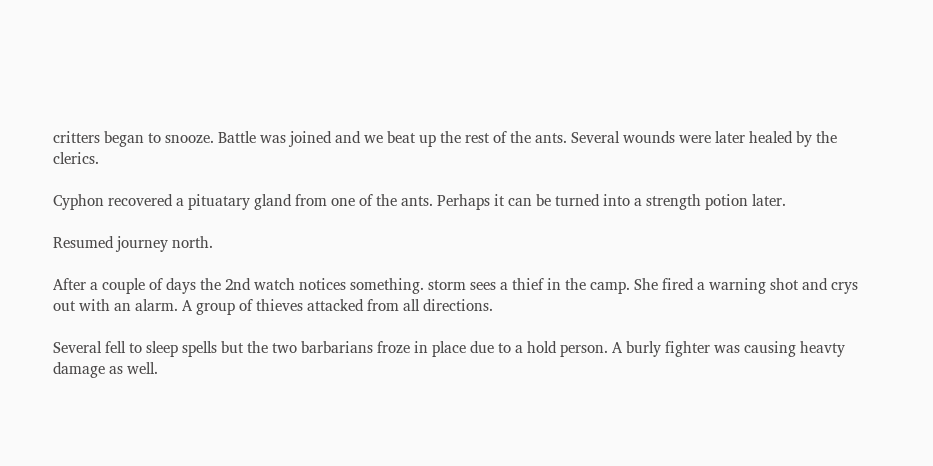critters began to snooze. Battle was joined and we beat up the rest of the ants. Several wounds were later healed by the clerics.

Cyphon recovered a pituatary gland from one of the ants. Perhaps it can be turned into a strength potion later.

Resumed journey north.

After a couple of days the 2nd watch notices something. storm sees a thief in the camp. She fired a warning shot and crys out with an alarm. A group of thieves attacked from all directions.

Several fell to sleep spells but the two barbarians froze in place due to a hold person. A burly fighter was causing heavty damage as well.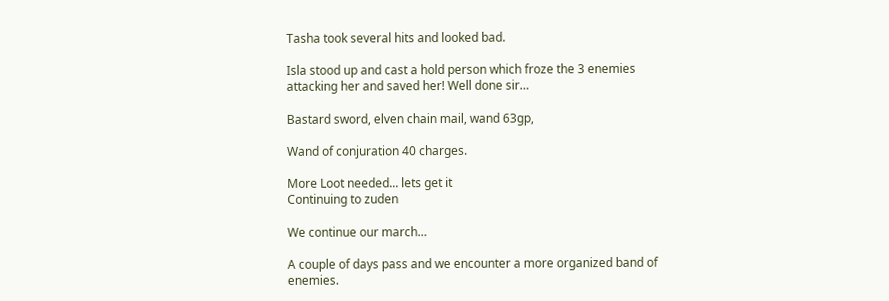Tasha took several hits and looked bad.

Isla stood up and cast a hold person which froze the 3 enemies attacking her and saved her! Well done sir…

Bastard sword, elven chain mail, wand 63gp,

Wand of conjuration 40 charges.

More Loot needed... lets get it
Continuing to zuden

We continue our march…

A couple of days pass and we encounter a more organized band of enemies.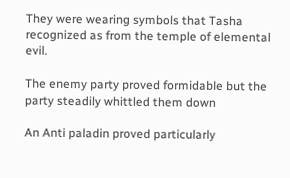They were wearing symbols that Tasha recognized as from the temple of elemental evil.

The enemy party proved formidable but the party steadily whittled them down

An Anti paladin proved particularly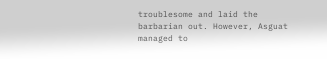troublesome and laid the barbarian out. However, Asguat managed to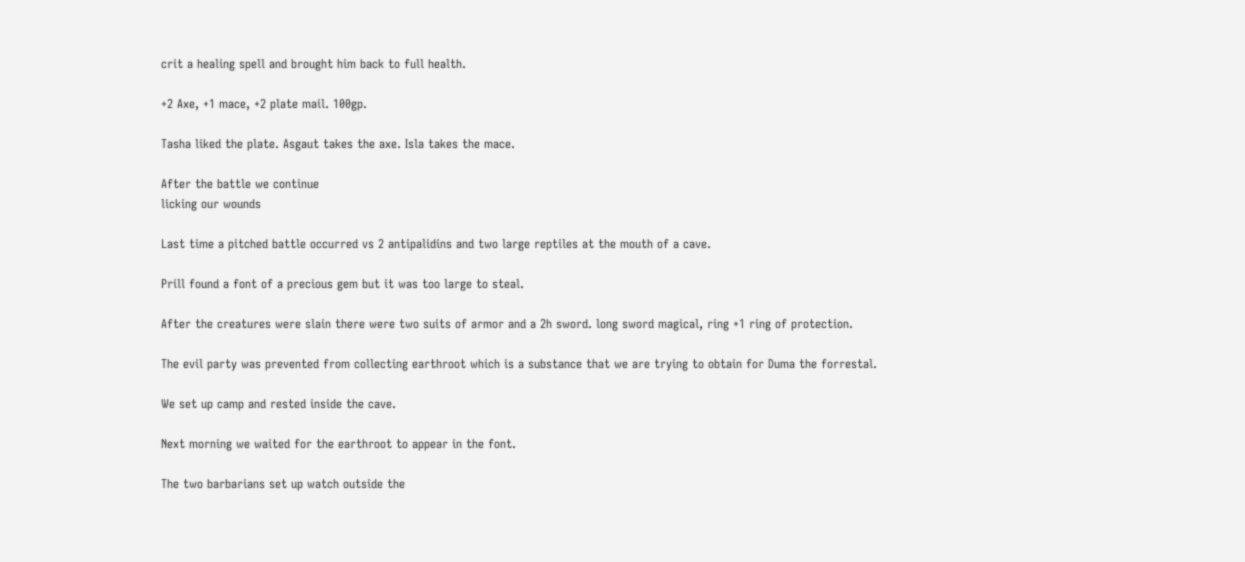crit a healing spell and brought him back to full health.

+2 Axe, +1 mace, +2 plate mail. 100gp.

Tasha liked the plate. Asgaut takes the axe. Isla takes the mace.

After the battle we continue
licking our wounds

Last time a pitched battle occurred vs 2 antipalidins and two large reptiles at the mouth of a cave.

Prill found a font of a precious gem but it was too large to steal.

After the creatures were slain there were two suits of armor and a 2h sword. long sword magical, ring +1 ring of protection.

The evil party was prevented from collecting earthroot which is a substance that we are trying to obtain for Duma the forrestal.

We set up camp and rested inside the cave.

Next morning we waited for the earthroot to appear in the font.

The two barbarians set up watch outside the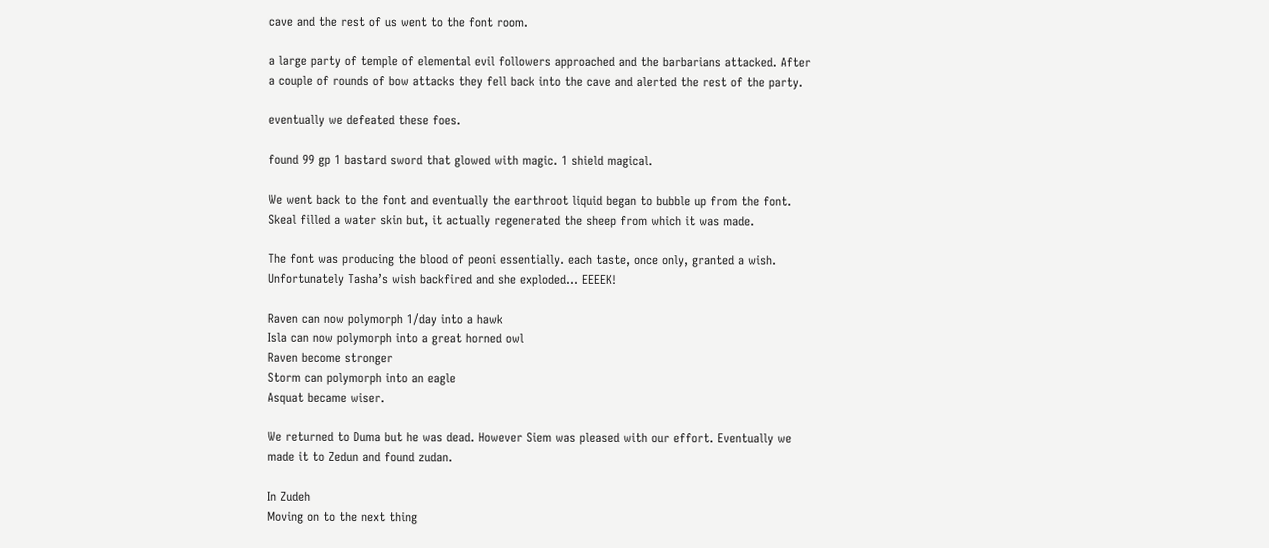cave and the rest of us went to the font room.

a large party of temple of elemental evil followers approached and the barbarians attacked. After a couple of rounds of bow attacks they fell back into the cave and alerted the rest of the party.

eventually we defeated these foes.

found 99 gp 1 bastard sword that glowed with magic. 1 shield magical.

We went back to the font and eventually the earthroot liquid began to bubble up from the font. Skeal filled a water skin but, it actually regenerated the sheep from which it was made.

The font was producing the blood of peoni essentially. each taste, once only, granted a wish. Unfortunately Tasha’s wish backfired and she exploded… EEEEK!

Raven can now polymorph 1/day into a hawk
Isla can now polymorph into a great horned owl
Raven become stronger
Storm can polymorph into an eagle
Asquat became wiser.

We returned to Duma but he was dead. However Siem was pleased with our effort. Eventually we made it to Zedun and found zudan.

In Zudeh
Moving on to the next thing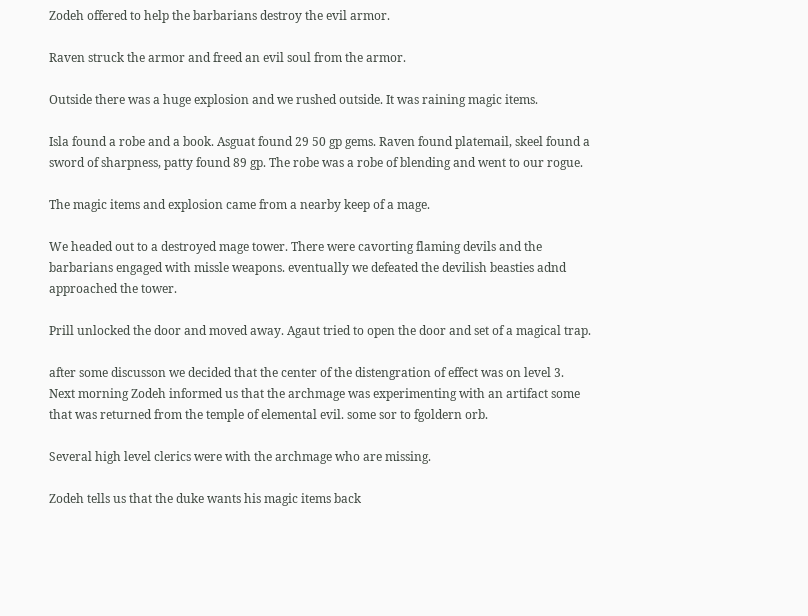Zodeh offered to help the barbarians destroy the evil armor.

Raven struck the armor and freed an evil soul from the armor.

Outside there was a huge explosion and we rushed outside. It was raining magic items.

Isla found a robe and a book. Asguat found 29 50 gp gems. Raven found platemail, skeel found a sword of sharpness, patty found 89 gp. The robe was a robe of blending and went to our rogue.

The magic items and explosion came from a nearby keep of a mage.

We headed out to a destroyed mage tower. There were cavorting flaming devils and the barbarians engaged with missle weapons. eventually we defeated the devilish beasties adnd approached the tower.

Prill unlocked the door and moved away. Agaut tried to open the door and set of a magical trap.

after some discusson we decided that the center of the distengration of effect was on level 3. Next morning Zodeh informed us that the archmage was experimenting with an artifact some that was returned from the temple of elemental evil. some sor to fgoldern orb.

Several high level clerics were with the archmage who are missing.

Zodeh tells us that the duke wants his magic items back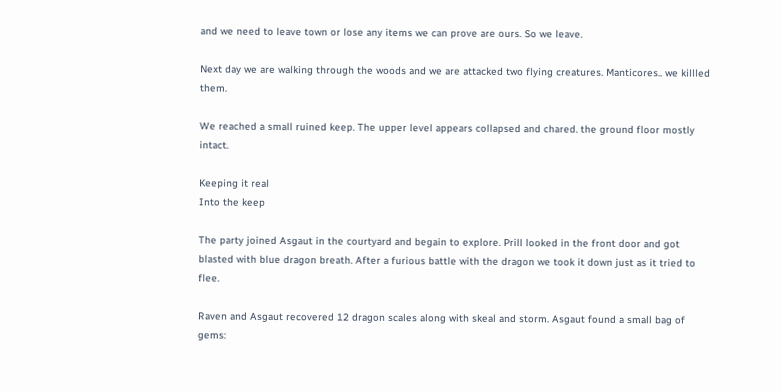and we need to leave town or lose any items we can prove are ours. So we leave.

Next day we are walking through the woods and we are attacked two flying creatures. Manticores.. we killled them.

We reached a small ruined keep. The upper level appears collapsed and chared. the ground floor mostly intact.

Keeping it real
Into the keep

The party joined Asgaut in the courtyard and begain to explore. Prill looked in the front door and got blasted with blue dragon breath. After a furious battle with the dragon we took it down just as it tried to flee.

Raven and Asgaut recovered 12 dragon scales along with skeal and storm. Asgaut found a small bag of gems: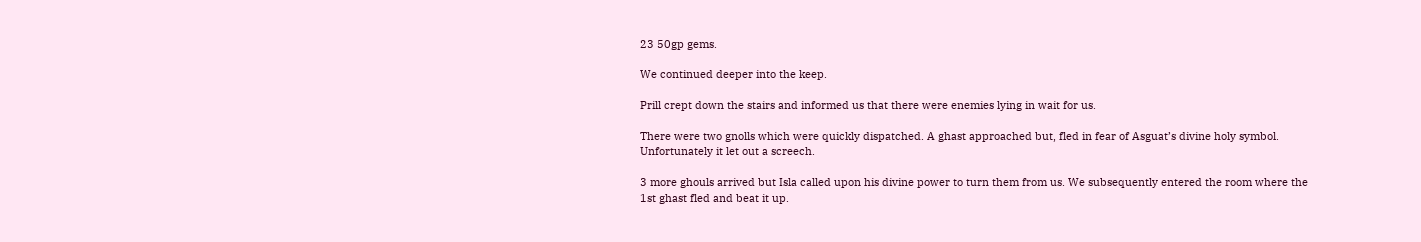23 50gp gems.

We continued deeper into the keep.

Prill crept down the stairs and informed us that there were enemies lying in wait for us.

There were two gnolls which were quickly dispatched. A ghast approached but, fled in fear of Asguat’s divine holy symbol. Unfortunately it let out a screech.

3 more ghouls arrived but Isla called upon his divine power to turn them from us. We subsequently entered the room where the 1st ghast fled and beat it up.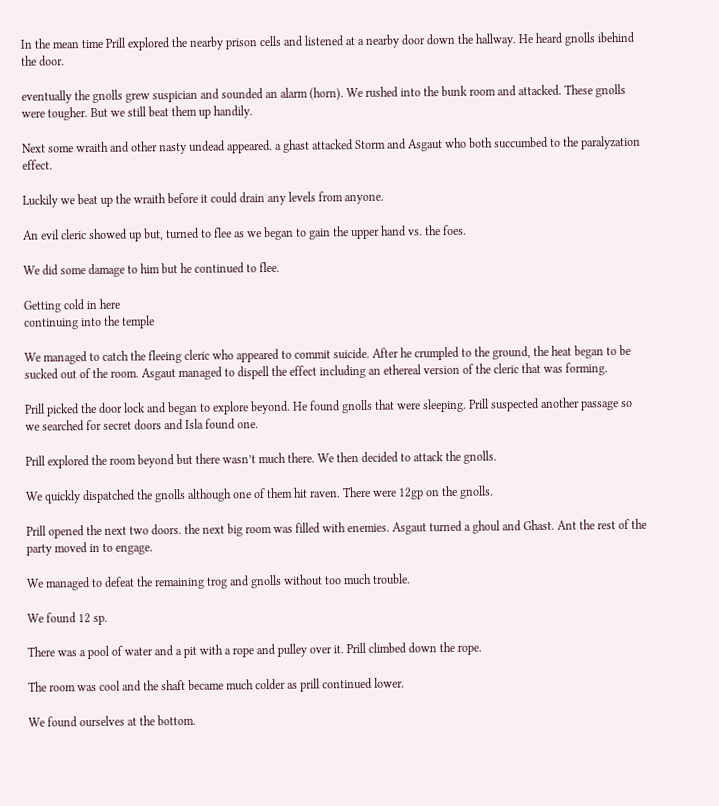In the mean time Prill explored the nearby prison cells and listened at a nearby door down the hallway. He heard gnolls ibehind the door.

eventually the gnolls grew suspician and sounded an alarm (horn). We rushed into the bunk room and attacked. These gnolls were tougher. But we still beat them up handily.

Next some wraith and other nasty undead appeared. a ghast attacked Storm and Asgaut who both succumbed to the paralyzation effect.

Luckily we beat up the wraith before it could drain any levels from anyone.

An evil cleric showed up but, turned to flee as we began to gain the upper hand vs. the foes.

We did some damage to him but he continued to flee.

Getting cold in here
continuing into the temple

We managed to catch the fleeing cleric who appeared to commit suicide. After he crumpled to the ground, the heat began to be sucked out of the room. Asgaut managed to dispell the effect including an ethereal version of the cleric that was forming.

Prill picked the door lock and began to explore beyond. He found gnolls that were sleeping. Prill suspected another passage so we searched for secret doors and Isla found one.

Prill explored the room beyond but there wasn’t much there. We then decided to attack the gnolls.

We quickly dispatched the gnolls although one of them hit raven. There were 12gp on the gnolls.

Prill opened the next two doors. the next big room was filled with enemies. Asgaut turned a ghoul and Ghast. Ant the rest of the party moved in to engage.

We managed to defeat the remaining trog and gnolls without too much trouble.

We found 12 sp.

There was a pool of water and a pit with a rope and pulley over it. Prill climbed down the rope.

The room was cool and the shaft became much colder as prill continued lower.

We found ourselves at the bottom.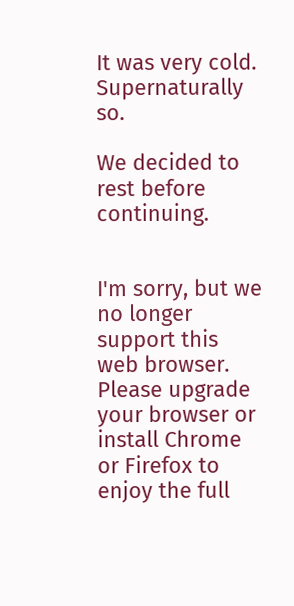It was very cold. Supernaturally so.

We decided to rest before continuing.


I'm sorry, but we no longer support this web browser. Please upgrade your browser or install Chrome or Firefox to enjoy the full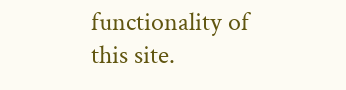functionality of this site.